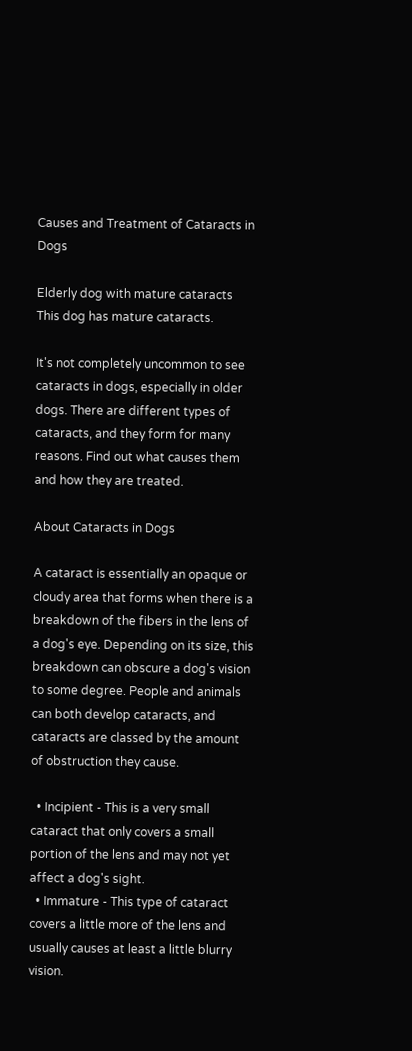Causes and Treatment of Cataracts in Dogs

Elderly dog with mature cataracts
This dog has mature cataracts.

It's not completely uncommon to see cataracts in dogs, especially in older dogs. There are different types of cataracts, and they form for many reasons. Find out what causes them and how they are treated.

About Cataracts in Dogs

A cataract is essentially an opaque or cloudy area that forms when there is a breakdown of the fibers in the lens of a dog's eye. Depending on its size, this breakdown can obscure a dog's vision to some degree. People and animals can both develop cataracts, and cataracts are classed by the amount of obstruction they cause.

  • Incipient - This is a very small cataract that only covers a small portion of the lens and may not yet affect a dog's sight.
  • Immature - This type of cataract covers a little more of the lens and usually causes at least a little blurry vision.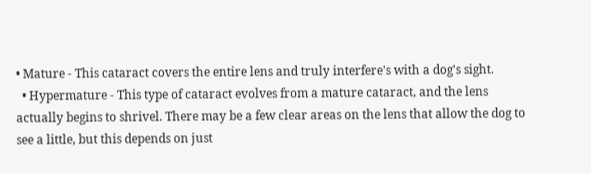• Mature - This cataract covers the entire lens and truly interfere's with a dog's sight.
  • Hypermature - This type of cataract evolves from a mature cataract, and the lens actually begins to shrivel. There may be a few clear areas on the lens that allow the dog to see a little, but this depends on just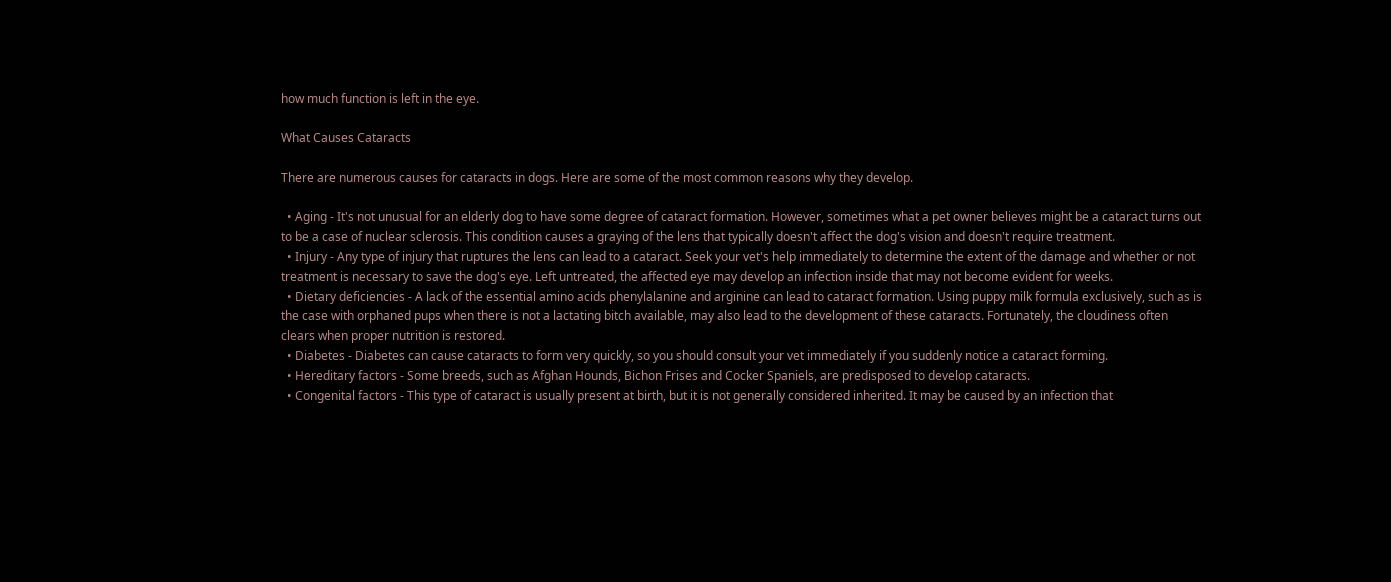how much function is left in the eye.

What Causes Cataracts

There are numerous causes for cataracts in dogs. Here are some of the most common reasons why they develop.

  • Aging - It's not unusual for an elderly dog to have some degree of cataract formation. However, sometimes what a pet owner believes might be a cataract turns out to be a case of nuclear sclerosis. This condition causes a graying of the lens that typically doesn't affect the dog's vision and doesn't require treatment.
  • Injury - Any type of injury that ruptures the lens can lead to a cataract. Seek your vet's help immediately to determine the extent of the damage and whether or not treatment is necessary to save the dog's eye. Left untreated, the affected eye may develop an infection inside that may not become evident for weeks.
  • Dietary deficiencies - A lack of the essential amino acids phenylalanine and arginine can lead to cataract formation. Using puppy milk formula exclusively, such as is the case with orphaned pups when there is not a lactating bitch available, may also lead to the development of these cataracts. Fortunately, the cloudiness often clears when proper nutrition is restored.
  • Diabetes - Diabetes can cause cataracts to form very quickly, so you should consult your vet immediately if you suddenly notice a cataract forming.
  • Hereditary factors - Some breeds, such as Afghan Hounds, Bichon Frises and Cocker Spaniels, are predisposed to develop cataracts.
  • Congenital factors - This type of cataract is usually present at birth, but it is not generally considered inherited. It may be caused by an infection that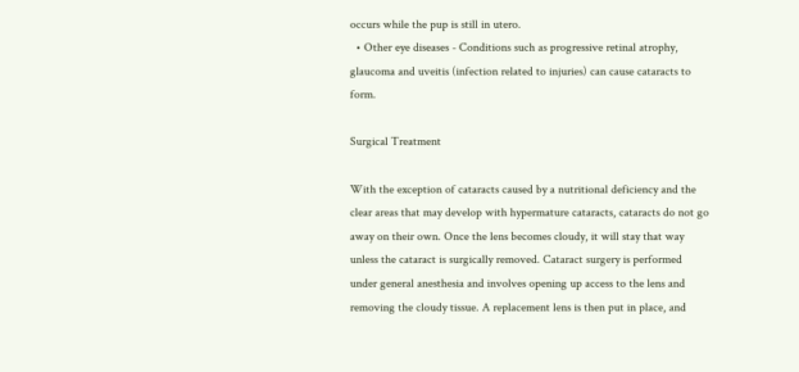occurs while the pup is still in utero.
  • Other eye diseases - Conditions such as progressive retinal atrophy, glaucoma and uveitis (infection related to injuries) can cause cataracts to form.

Surgical Treatment

With the exception of cataracts caused by a nutritional deficiency and the clear areas that may develop with hypermature cataracts, cataracts do not go away on their own. Once the lens becomes cloudy, it will stay that way unless the cataract is surgically removed. Cataract surgery is performed under general anesthesia and involves opening up access to the lens and removing the cloudy tissue. A replacement lens is then put in place, and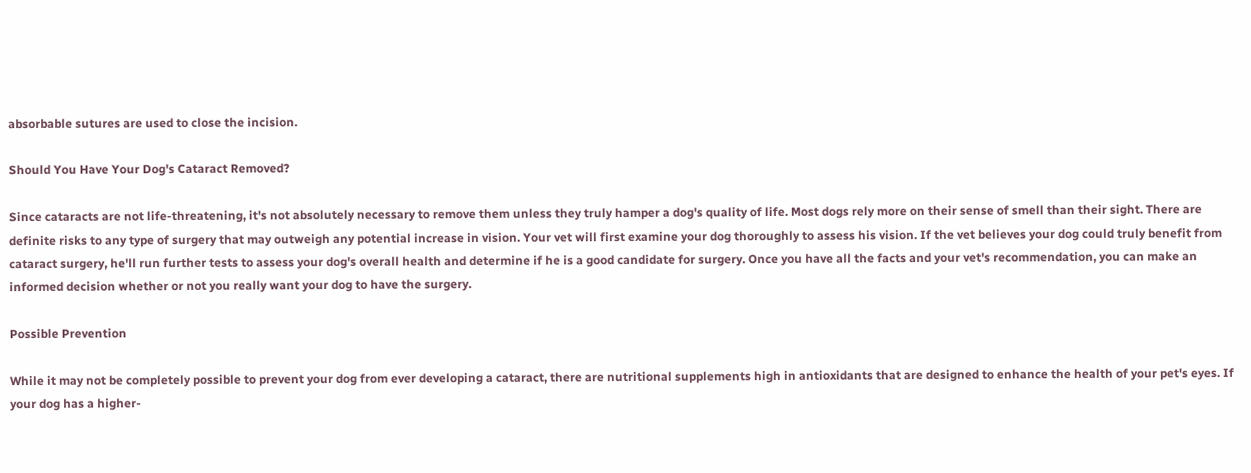absorbable sutures are used to close the incision.

Should You Have Your Dog's Cataract Removed?

Since cataracts are not life-threatening, it's not absolutely necessary to remove them unless they truly hamper a dog's quality of life. Most dogs rely more on their sense of smell than their sight. There are definite risks to any type of surgery that may outweigh any potential increase in vision. Your vet will first examine your dog thoroughly to assess his vision. If the vet believes your dog could truly benefit from cataract surgery, he'll run further tests to assess your dog's overall health and determine if he is a good candidate for surgery. Once you have all the facts and your vet's recommendation, you can make an informed decision whether or not you really want your dog to have the surgery.

Possible Prevention

While it may not be completely possible to prevent your dog from ever developing a cataract, there are nutritional supplements high in antioxidants that are designed to enhance the health of your pet's eyes. If your dog has a higher-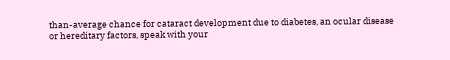than-average chance for cataract development due to diabetes, an ocular disease or hereditary factors, speak with your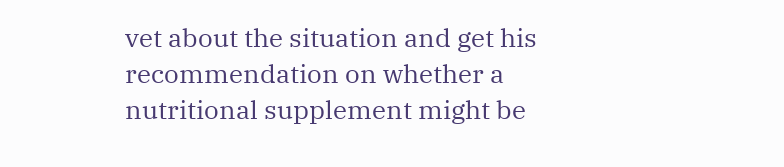vet about the situation and get his recommendation on whether a nutritional supplement might be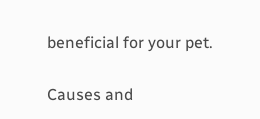beneficial for your pet.

Causes and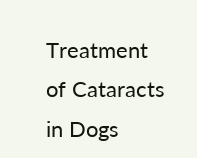Treatment of Cataracts in Dogs